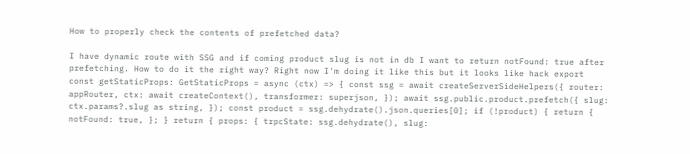How to properly check the contents of prefetched data?

I have dynamic route with SSG and if coming product slug is not in db I want to return notFound: true after prefetching. How to do it the right way? Right now I'm doing it like this but it looks like hack export const getStaticProps: GetStaticProps = async (ctx) => { const ssg = await createServerSideHelpers({ router: appRouter, ctx: await createContext(), transformer: superjson, }); await ssg.public.product.prefetch({ slug: ctx.params?.slug as string, }); const product = ssg.dehydrate().json.queries[0]; if (!product) { return { notFound: true, }; } return { props: { trpcState: ssg.dehydrate(), slug: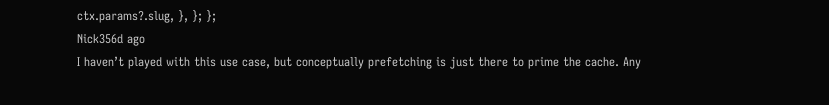ctx.params?.slug, }, }; };
Nick356d ago
I haven’t played with this use case, but conceptually prefetching is just there to prime the cache. Any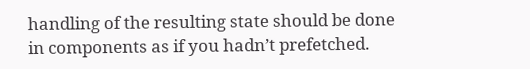handling of the resulting state should be done in components as if you hadn’t prefetched.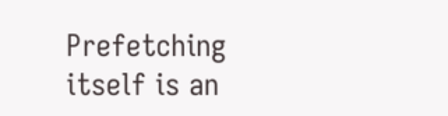Prefetching itself is an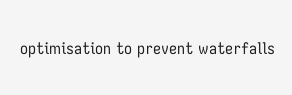optimisation to prevent waterfalls